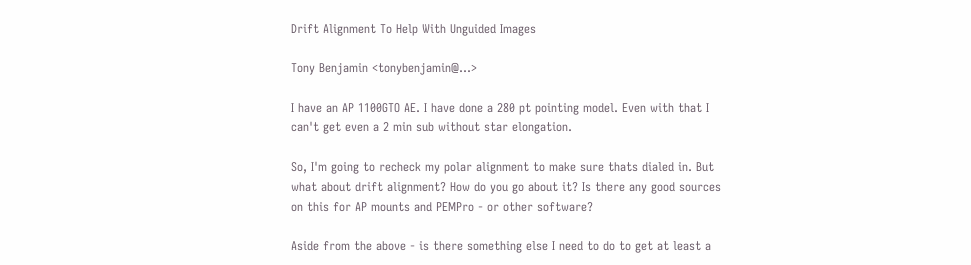Drift Alignment To Help With Unguided Images

Tony Benjamin <tonybenjamin@...>

I have an AP 1100GTO AE. I have done a 280 pt pointing model. Even with that I can't get even a 2 min sub without star elongation.

So, I'm going to recheck my polar alignment to make sure thats dialed in. But what about drift alignment? How do you go about it? Is there any good sources on this for AP mounts and PEMPro - or other software?

Aside from the above - is there something else I need to do to get at least a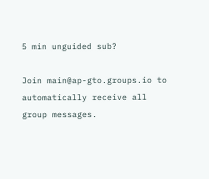5 min unguided sub?

Join main@ap-gto.groups.io to automatically receive all group messages.